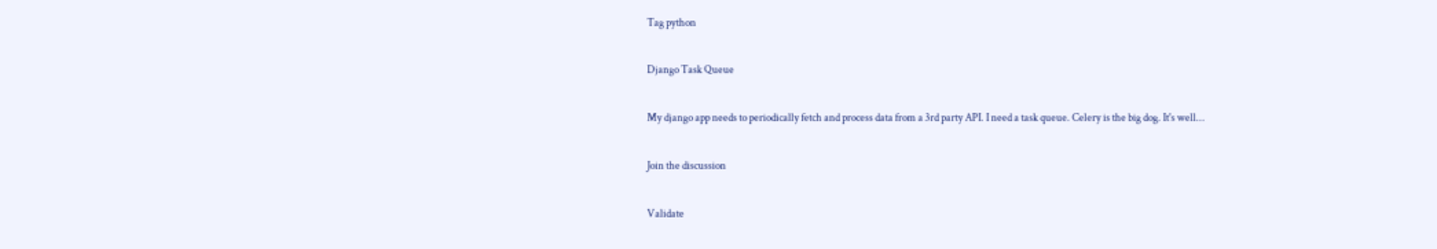Tag python

Django Task Queue

My django app needs to periodically fetch and process data from a 3rd party API. I need a task queue. Celery is the big dog. It's well...

Join the discussion

Validate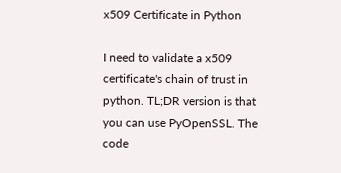x509 Certificate in Python

I need to validate a x509 certificate's chain of trust in python. TL;DR version is that you can use PyOpenSSL. The code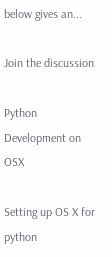below gives an...

Join the discussion

Python Development on OSX

Setting up OS X for python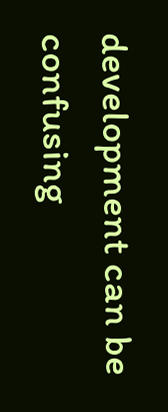development can be confusing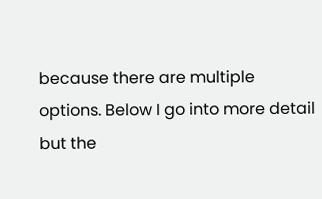because there are multiple options. Below I go into more detail but the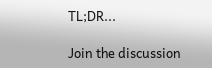TL;DR...

Join the discussion